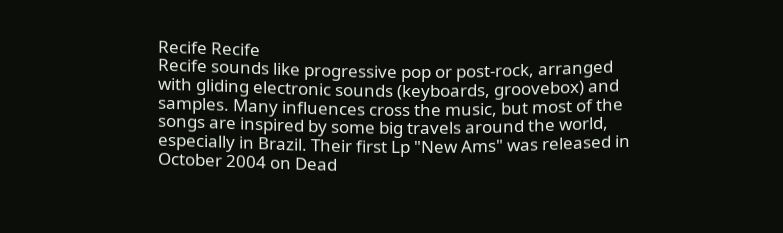Recife Recife
Recife sounds like progressive pop or post-rock, arranged with gliding electronic sounds (keyboards, groovebox) and samples. Many influences cross the music, but most of the songs are inspired by some big travels around the world, especially in Brazil. Their first Lp "New Ams" was released in October 2004 on Dead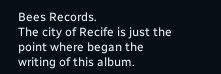Bees Records.
The city of Recife is just the point where began the writing of this album.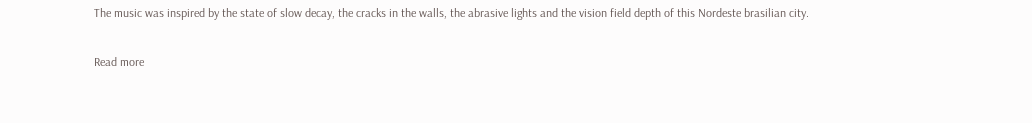The music was inspired by the state of slow decay, the cracks in the walls, the abrasive lights and the vision field depth of this Nordeste brasilian city.

Read more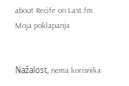about Recife on Last.fm.
Moja poklapanja


Nažalost, nema korisnika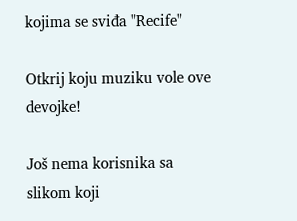kojima se sviđa "Recife"

Otkrij koju muziku vole ove devojke!

Još nema korisnika sa slikom koji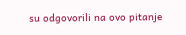su odgovorili na ovo pitanje